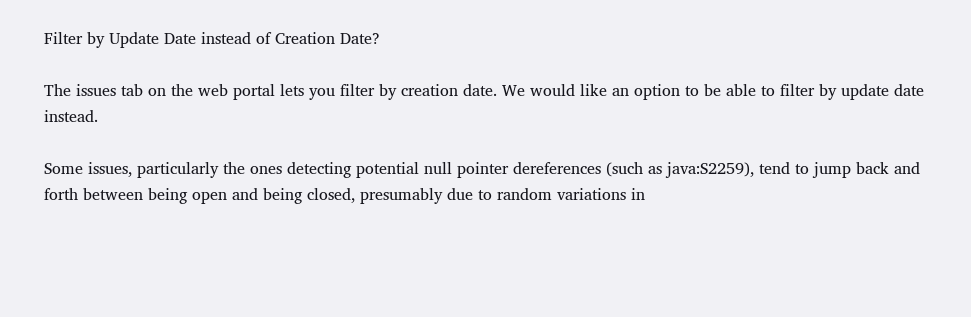Filter by Update Date instead of Creation Date?

The issues tab on the web portal lets you filter by creation date. We would like an option to be able to filter by update date instead.

Some issues, particularly the ones detecting potential null pointer dereferences (such as java:S2259), tend to jump back and forth between being open and being closed, presumably due to random variations in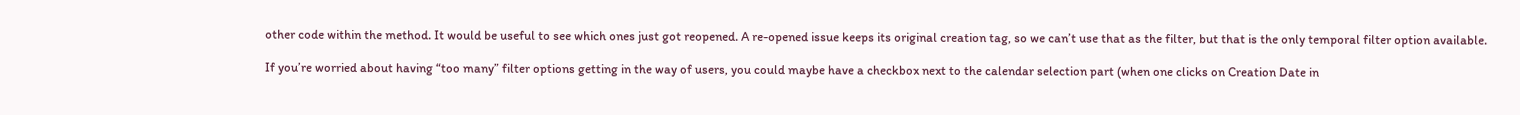other code within the method. It would be useful to see which ones just got reopened. A re-opened issue keeps its original creation tag, so we can’t use that as the filter, but that is the only temporal filter option available.

If you’re worried about having “too many” filter options getting in the way of users, you could maybe have a checkbox next to the calendar selection part (when one clicks on Creation Date in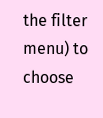the filter menu) to choose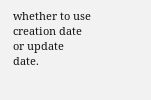whether to use creation date or update date.